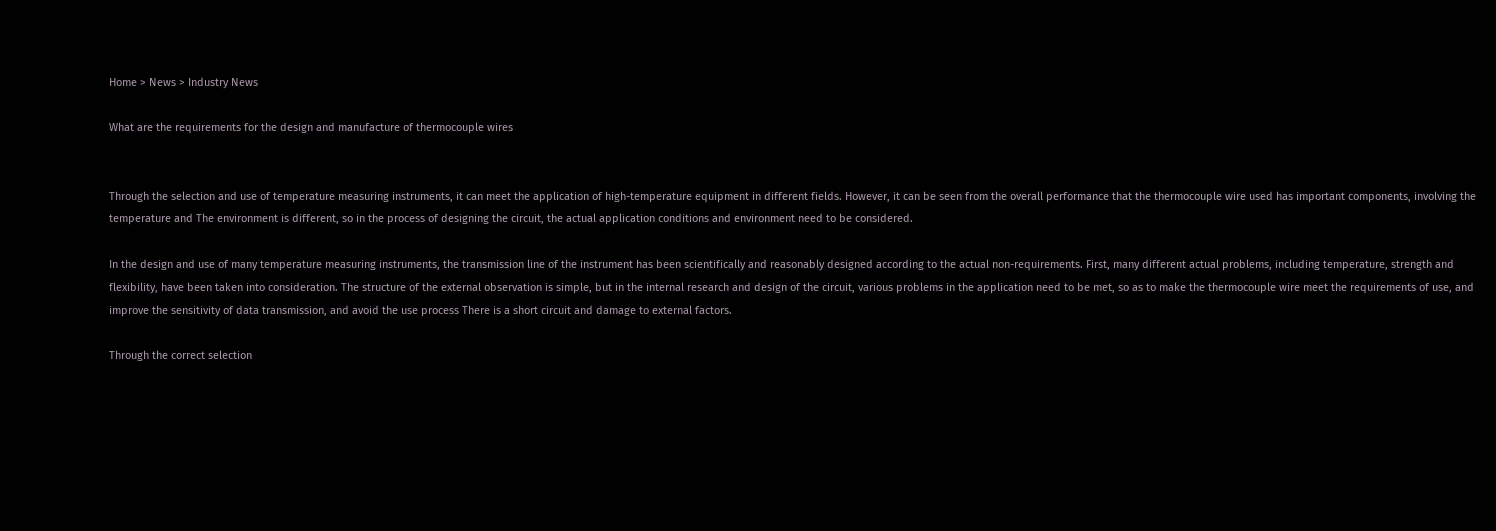Home > News > Industry News

What are the requirements for the design and manufacture of thermocouple wires


Through the selection and use of temperature measuring instruments, it can meet the application of high-temperature equipment in different fields. However, it can be seen from the overall performance that the thermocouple wire used has important components, involving the temperature and The environment is different, so in the process of designing the circuit, the actual application conditions and environment need to be considered.

In the design and use of many temperature measuring instruments, the transmission line of the instrument has been scientifically and reasonably designed according to the actual non-requirements. First, many different actual problems, including temperature, strength and flexibility, have been taken into consideration. The structure of the external observation is simple, but in the internal research and design of the circuit, various problems in the application need to be met, so as to make the thermocouple wire meet the requirements of use, and improve the sensitivity of data transmission, and avoid the use process There is a short circuit and damage to external factors.

Through the correct selection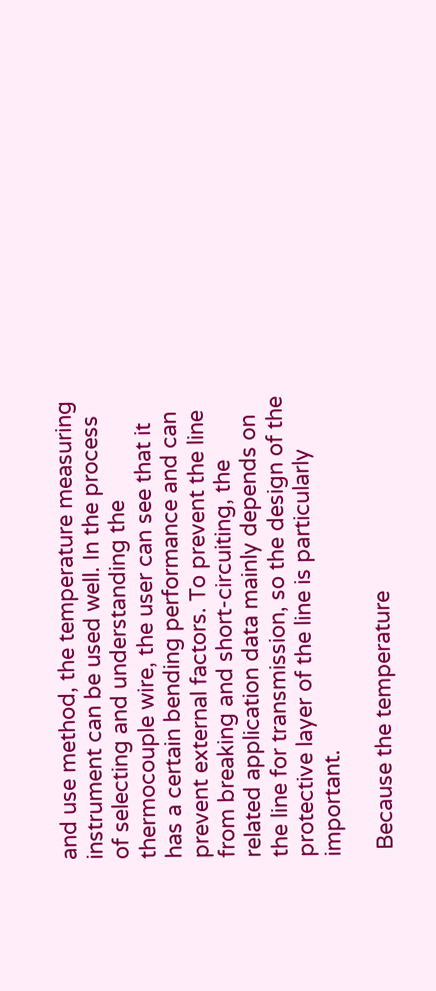and use method, the temperature measuring instrument can be used well. In the process of selecting and understanding the thermocouple wire, the user can see that it has a certain bending performance and can prevent external factors. To prevent the line from breaking and short-circuiting, the related application data mainly depends on the line for transmission, so the design of the protective layer of the line is particularly important.

 Because the temperature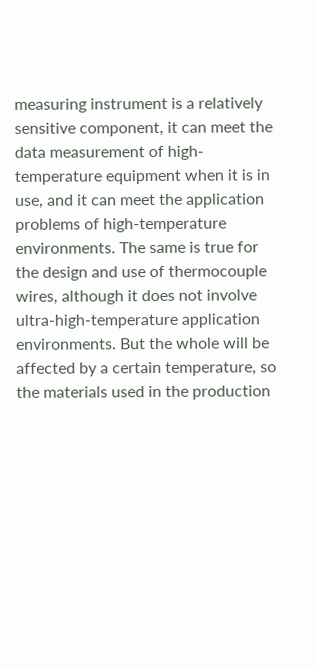measuring instrument is a relatively sensitive component, it can meet the data measurement of high-temperature equipment when it is in use, and it can meet the application problems of high-temperature environments. The same is true for the design and use of thermocouple wires, although it does not involve ultra-high-temperature application environments. But the whole will be affected by a certain temperature, so the materials used in the production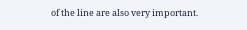of the line are also very important.